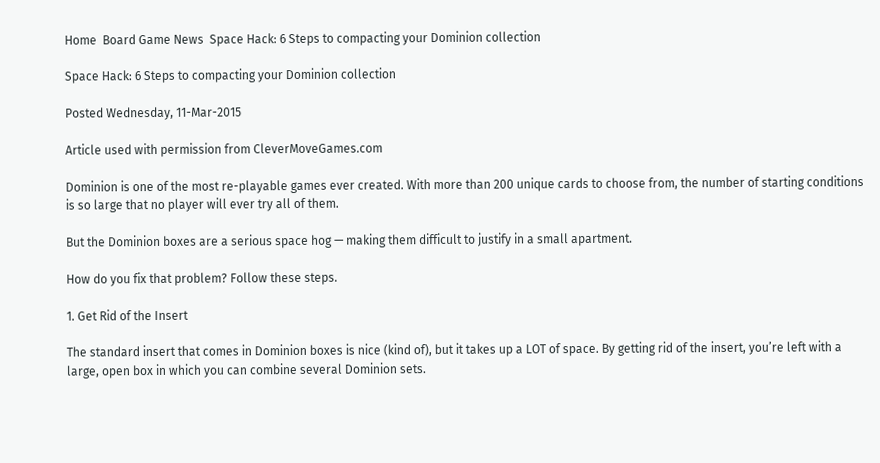Home  Board Game News  Space Hack: 6 Steps to compacting your Dominion collection

Space Hack: 6 Steps to compacting your Dominion collection

Posted Wednesday, 11-Mar-2015

Article used with permission from CleverMoveGames.com

Dominion is one of the most re-playable games ever created. With more than 200 unique cards to choose from, the number of starting conditions is so large that no player will ever try all of them.

But the Dominion boxes are a serious space hog — making them difficult to justify in a small apartment.

How do you fix that problem? Follow these steps.

1. Get Rid of the Insert

The standard insert that comes in Dominion boxes is nice (kind of), but it takes up a LOT of space. By getting rid of the insert, you’re left with a large, open box in which you can combine several Dominion sets.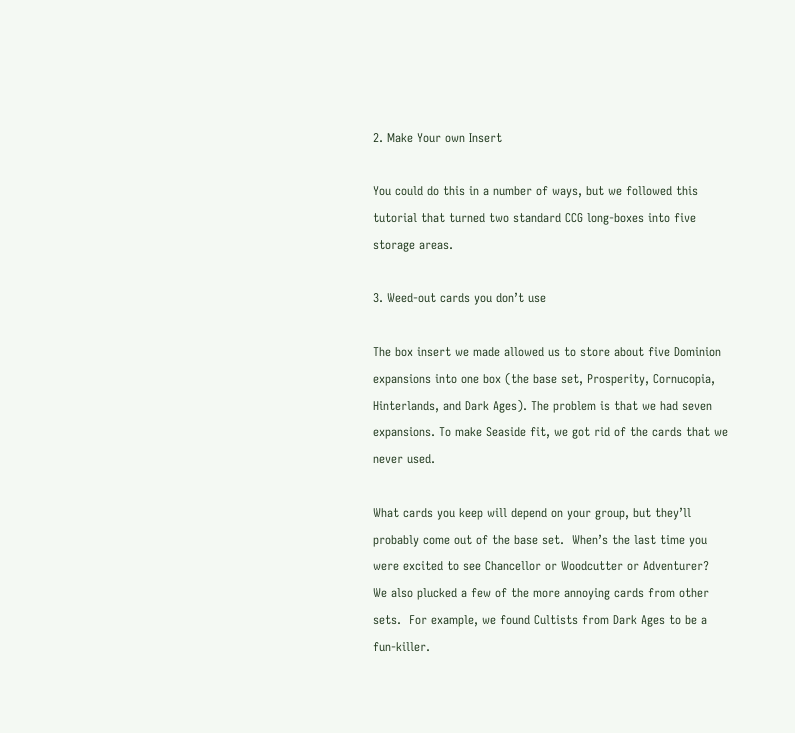2. Make Your own Insert

You could do this in a number of ways, but we followed this tutorial that turned two standard CCG long-boxes into five storage areas.

3. Weed-out cards you don’t use

The box insert we made allowed us to store about five Dominion expansions into one box (the base set, Prosperity, Cornucopia, Hinterlands, and Dark Ages). The problem is that we had seven expansions. To make Seaside fit, we got rid of the cards that we never used.

What cards you keep will depend on your group, but they’ll probably come out of the base set.  When’s the last time you were excited to see Chancellor or Woodcutter or Adventurer?  We also plucked a few of the more annoying cards from other sets.  For example, we found Cultists from Dark Ages to be a fun-killer.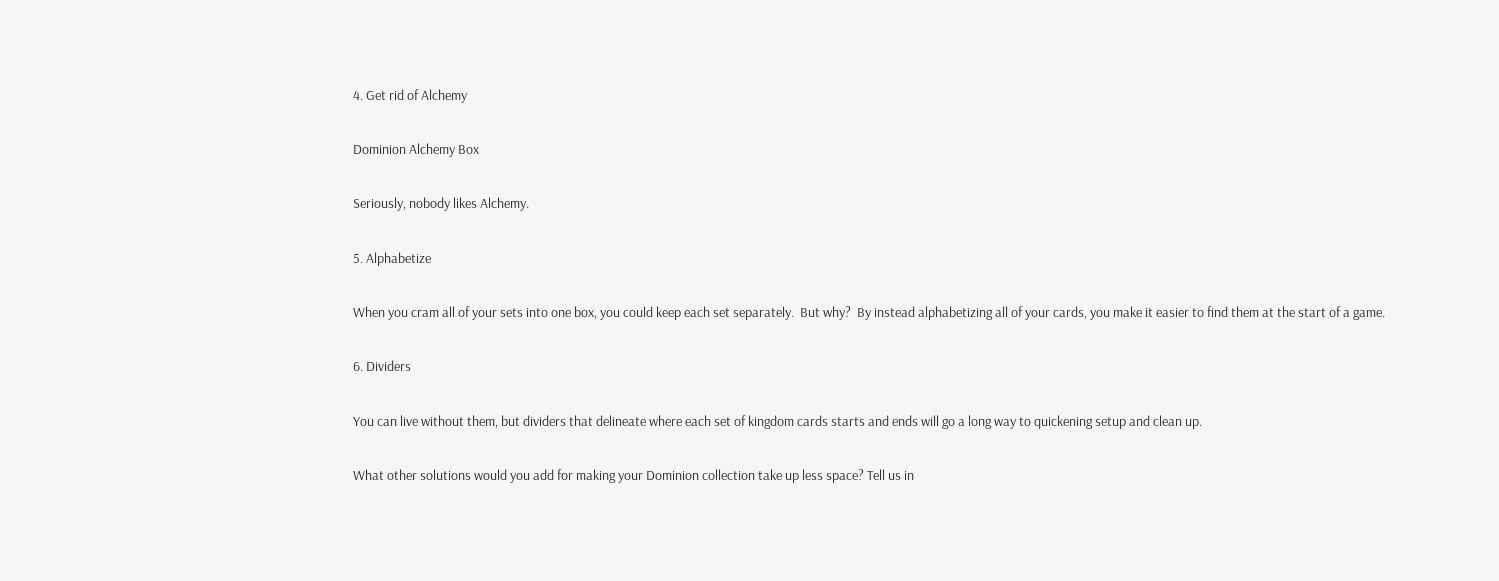4. Get rid of Alchemy

Dominion Alchemy Box

Seriously, nobody likes Alchemy.

5. Alphabetize

When you cram all of your sets into one box, you could keep each set separately.  But why?  By instead alphabetizing all of your cards, you make it easier to find them at the start of a game.

6. Dividers

You can live without them, but dividers that delineate where each set of kingdom cards starts and ends will go a long way to quickening setup and clean up.

What other solutions would you add for making your Dominion collection take up less space? Tell us in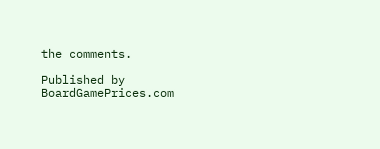the comments.

Published by BoardGamePrices.com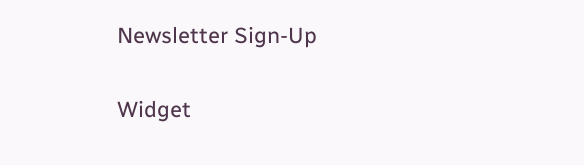Newsletter Sign-Up

Widget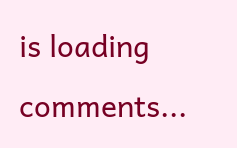is loading comments...